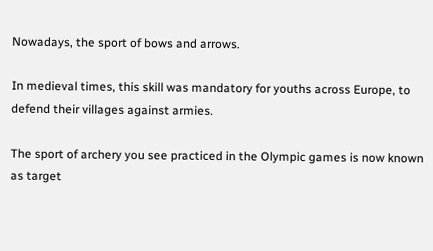Nowadays, the sport of bows and arrows.

In medieval times, this skill was mandatory for youths across Europe, to defend their villages against armies.

The sport of archery you see practiced in the Olympic games is now known as target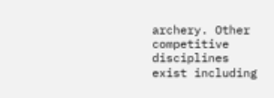archery. Other competitive disciplines exist including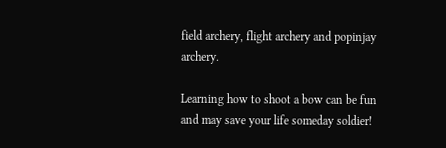field archery, flight archery and popinjay archery.

Learning how to shoot a bow can be fun and may save your life someday soldier!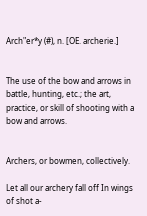Arch"er*y (#), n. [OE. archerie.]


The use of the bow and arrows in battle, hunting, etc.; the art, practice, or skill of shooting with a bow and arrows.


Archers, or bowmen, collectively.

Let all our archery fall off In wings of shot a-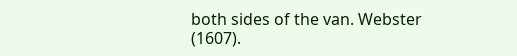both sides of the van. Webster (1607).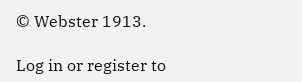© Webster 1913.

Log in or register to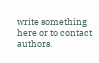write something here or to contact authors.